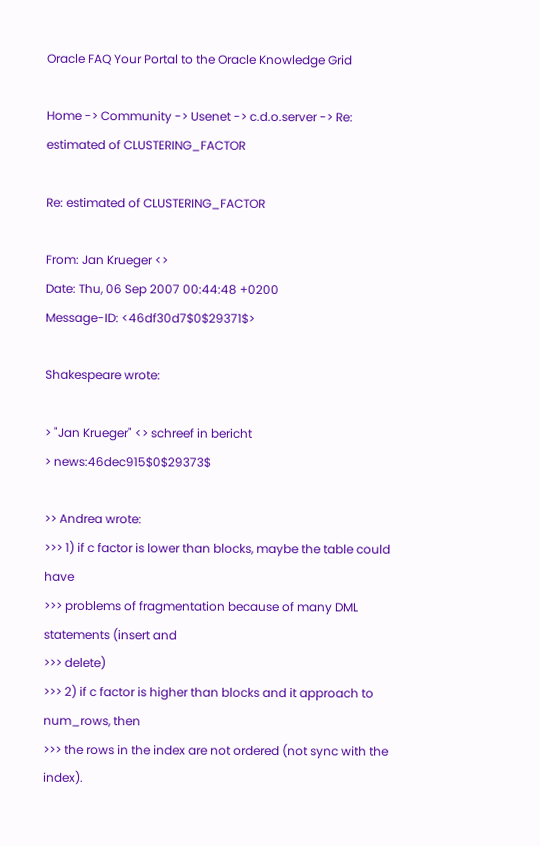Oracle FAQ Your Portal to the Oracle Knowledge Grid

Home -> Community -> Usenet -> c.d.o.server -> Re: estimated of CLUSTERING_FACTOR

Re: estimated of CLUSTERING_FACTOR

From: Jan Krueger <>
Date: Thu, 06 Sep 2007 00:44:48 +0200
Message-ID: <46df30d7$0$29371$>

Shakespeare wrote:

> "Jan Krueger" <> schreef in bericht
> news:46dec915$0$29373$

>> Andrea wrote:
>>> 1) if c factor is lower than blocks, maybe the table could have
>>> problems of fragmentation because of many DML statements (insert and
>>> delete)
>>> 2) if c factor is higher than blocks and it approach to num_rows, then
>>> the rows in the index are not ordered (not sync with the index).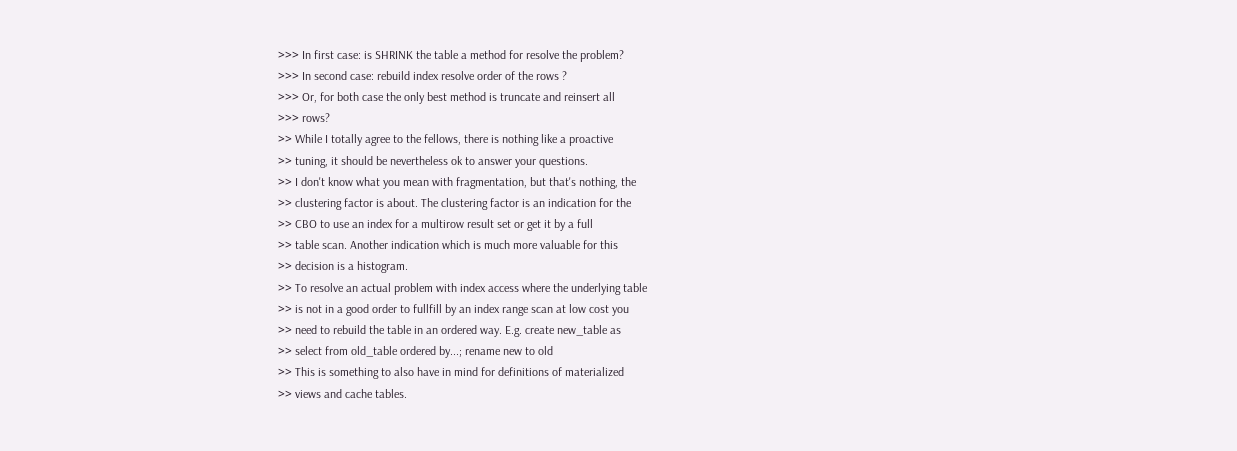>>> In first case: is SHRINK the table a method for resolve the problem?
>>> In second case: rebuild index resolve order of the rows ?
>>> Or, for both case the only best method is truncate and reinsert all
>>> rows?
>> While I totally agree to the fellows, there is nothing like a proactive
>> tuning, it should be nevertheless ok to answer your questions.
>> I don't know what you mean with fragmentation, but that's nothing, the
>> clustering factor is about. The clustering factor is an indication for the
>> CBO to use an index for a multirow result set or get it by a full
>> table scan. Another indication which is much more valuable for this
>> decision is a histogram.
>> To resolve an actual problem with index access where the underlying table
>> is not in a good order to fullfill by an index range scan at low cost you
>> need to rebuild the table in an ordered way. E.g. create new_table as
>> select from old_table ordered by...; rename new to old
>> This is something to also have in mind for definitions of materialized
>> views and cache tables.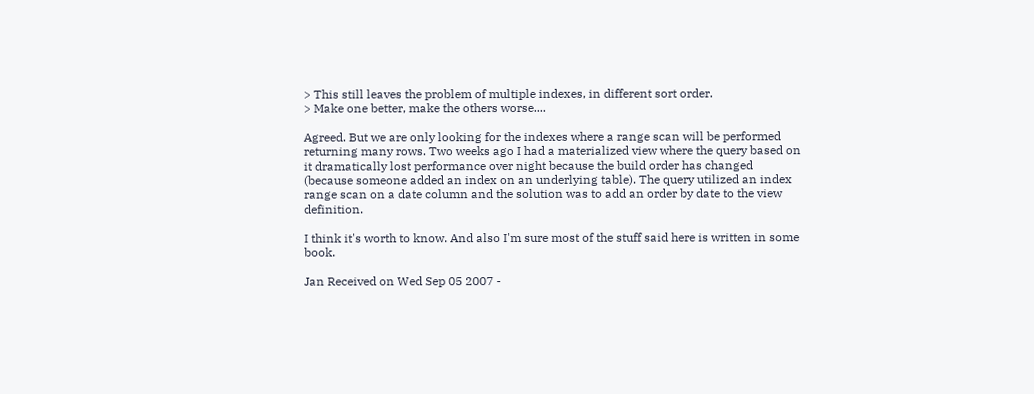> This still leaves the problem of multiple indexes, in different sort order.
> Make one better, make the others worse....

Agreed. But we are only looking for the indexes where a range scan will be performed returning many rows. Two weeks ago I had a materialized view where the query based on it dramatically lost performance over night because the build order has changed (because someone added an index on an underlying table). The query utilized an index range scan on a date column and the solution was to add an order by date to the view definition.

I think it's worth to know. And also I'm sure most of the stuff said here is written in some book.

Jan Received on Wed Sep 05 2007 -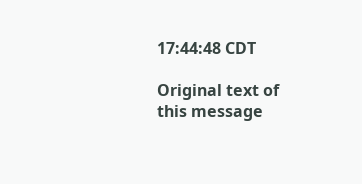17:44:48 CDT

Original text of this message